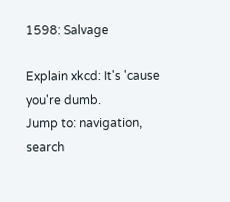1598: Salvage

Explain xkcd: It's 'cause you're dumb.
Jump to: navigation, search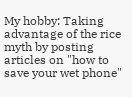My hobby: Taking advantage of the rice myth by posting articles on "how to save your wet phone"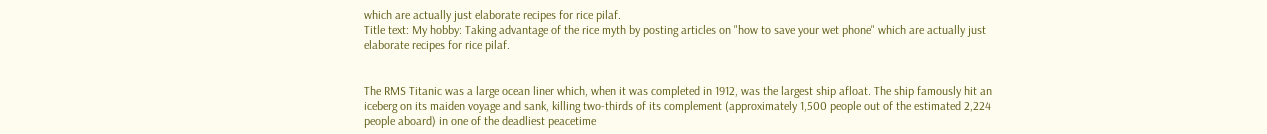which are actually just elaborate recipes for rice pilaf.
Title text: My hobby: Taking advantage of the rice myth by posting articles on "how to save your wet phone" which are actually just elaborate recipes for rice pilaf.


The RMS Titanic was a large ocean liner which, when it was completed in 1912, was the largest ship afloat. The ship famously hit an iceberg on its maiden voyage and sank, killing two-thirds of its complement (approximately 1,500 people out of the estimated 2,224 people aboard) in one of the deadliest peacetime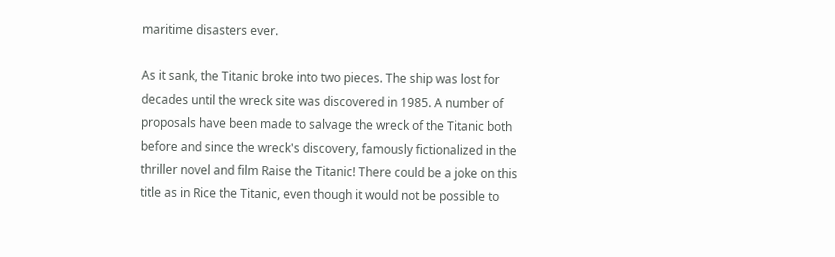maritime disasters ever.

As it sank, the Titanic broke into two pieces. The ship was lost for decades until the wreck site was discovered in 1985. A number of proposals have been made to salvage the wreck of the Titanic both before and since the wreck's discovery, famously fictionalized in the thriller novel and film Raise the Titanic! There could be a joke on this title as in Rice the Titanic, even though it would not be possible to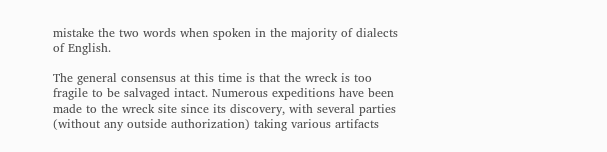mistake the two words when spoken in the majority of dialects of English.

The general consensus at this time is that the wreck is too fragile to be salvaged intact. Numerous expeditions have been made to the wreck site since its discovery, with several parties (without any outside authorization) taking various artifacts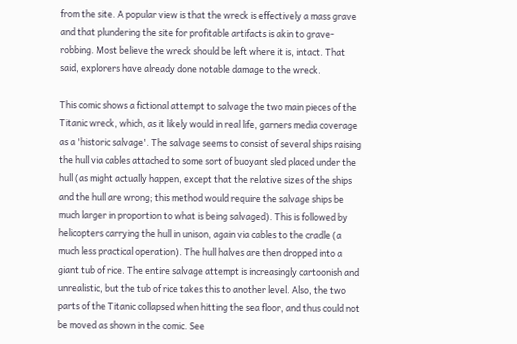from the site. A popular view is that the wreck is effectively a mass grave and that plundering the site for profitable artifacts is akin to grave-robbing. Most believe the wreck should be left where it is, intact. That said, explorers have already done notable damage to the wreck.

This comic shows a fictional attempt to salvage the two main pieces of the Titanic wreck, which, as it likely would in real life, garners media coverage as a 'historic salvage'. The salvage seems to consist of several ships raising the hull via cables attached to some sort of buoyant sled placed under the hull (as might actually happen, except that the relative sizes of the ships and the hull are wrong; this method would require the salvage ships be much larger in proportion to what is being salvaged). This is followed by helicopters carrying the hull in unison, again via cables to the cradle (a much less practical operation). The hull halves are then dropped into a giant tub of rice. The entire salvage attempt is increasingly cartoonish and unrealistic, but the tub of rice takes this to another level. Also, the two parts of the Titanic collapsed when hitting the sea floor, and thus could not be moved as shown in the comic. See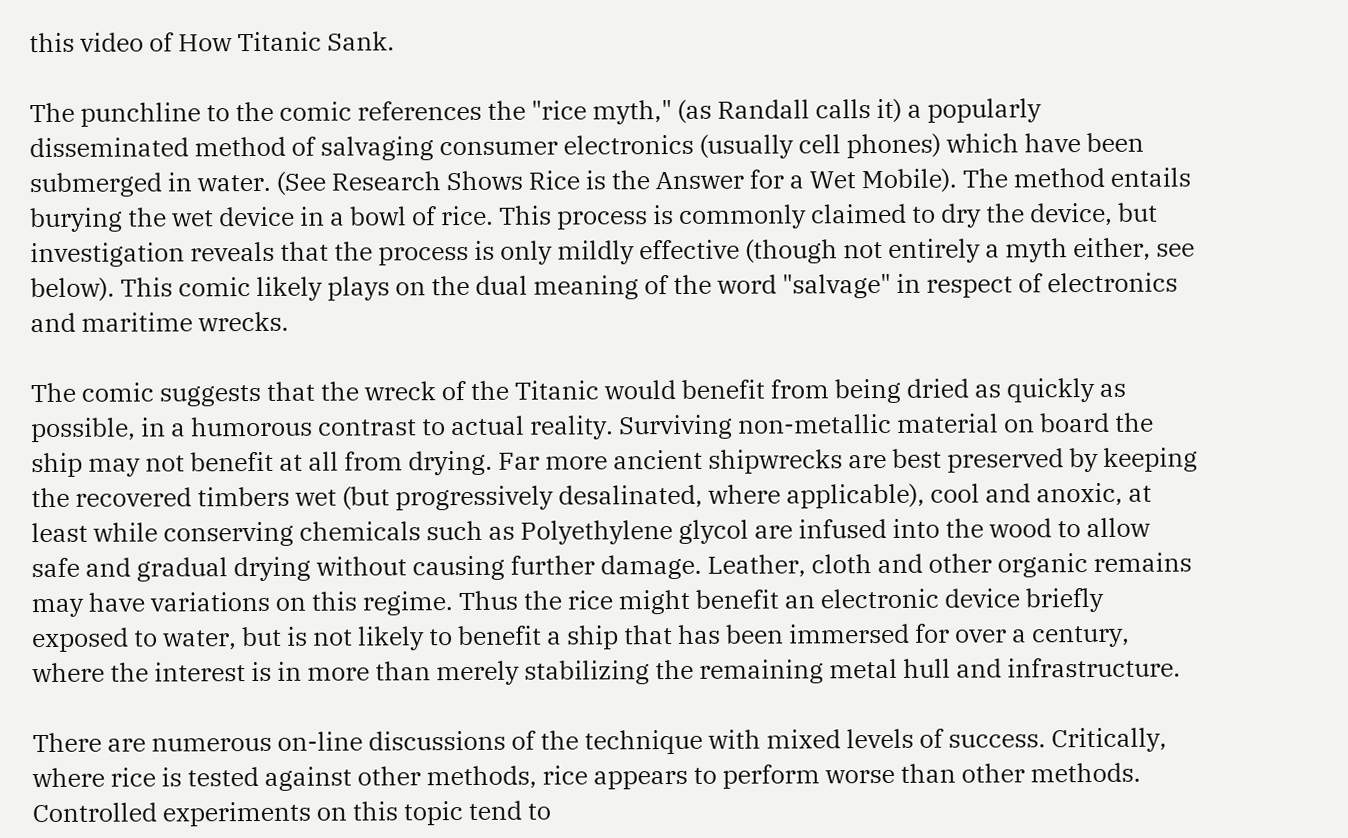this video of How Titanic Sank.

The punchline to the comic references the "rice myth," (as Randall calls it) a popularly disseminated method of salvaging consumer electronics (usually cell phones) which have been submerged in water. (See Research Shows Rice is the Answer for a Wet Mobile). The method entails burying the wet device in a bowl of rice. This process is commonly claimed to dry the device, but investigation reveals that the process is only mildly effective (though not entirely a myth either, see below). This comic likely plays on the dual meaning of the word "salvage" in respect of electronics and maritime wrecks.

The comic suggests that the wreck of the Titanic would benefit from being dried as quickly as possible, in a humorous contrast to actual reality. Surviving non-metallic material on board the ship may not benefit at all from drying. Far more ancient shipwrecks are best preserved by keeping the recovered timbers wet (but progressively desalinated, where applicable), cool and anoxic, at least while conserving chemicals such as Polyethylene glycol are infused into the wood to allow safe and gradual drying without causing further damage. Leather, cloth and other organic remains may have variations on this regime. Thus the rice might benefit an electronic device briefly exposed to water, but is not likely to benefit a ship that has been immersed for over a century, where the interest is in more than merely stabilizing the remaining metal hull and infrastructure.

There are numerous on-line discussions of the technique with mixed levels of success. Critically, where rice is tested against other methods, rice appears to perform worse than other methods. Controlled experiments on this topic tend to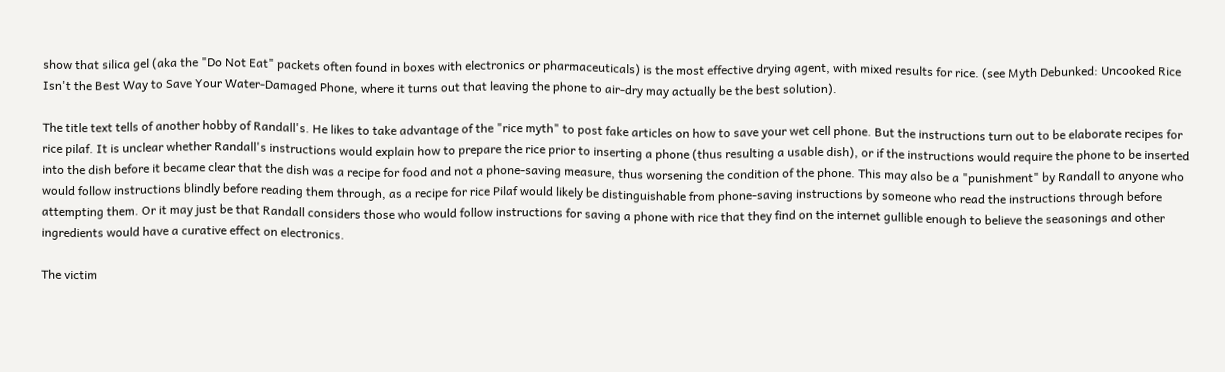show that silica gel (aka the "Do Not Eat" packets often found in boxes with electronics or pharmaceuticals) is the most effective drying agent, with mixed results for rice. (see Myth Debunked: Uncooked Rice Isn't the Best Way to Save Your Water-Damaged Phone, where it turns out that leaving the phone to air-dry may actually be the best solution).

The title text tells of another hobby of Randall's. He likes to take advantage of the "rice myth" to post fake articles on how to save your wet cell phone. But the instructions turn out to be elaborate recipes for rice pilaf. It is unclear whether Randall's instructions would explain how to prepare the rice prior to inserting a phone (thus resulting a usable dish), or if the instructions would require the phone to be inserted into the dish before it became clear that the dish was a recipe for food and not a phone-saving measure, thus worsening the condition of the phone. This may also be a "punishment" by Randall to anyone who would follow instructions blindly before reading them through, as a recipe for rice Pilaf would likely be distinguishable from phone-saving instructions by someone who read the instructions through before attempting them. Or it may just be that Randall considers those who would follow instructions for saving a phone with rice that they find on the internet gullible enough to believe the seasonings and other ingredients would have a curative effect on electronics.

The victim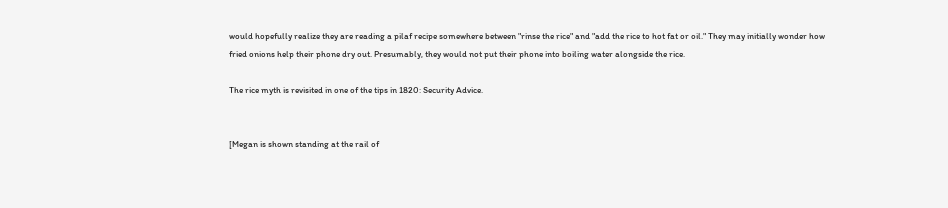would hopefully realize they are reading a pilaf recipe somewhere between "rinse the rice" and "add the rice to hot fat or oil." They may initially wonder how fried onions help their phone dry out. Presumably, they would not put their phone into boiling water alongside the rice.

The rice myth is revisited in one of the tips in 1820: Security Advice.


[Megan is shown standing at the rail of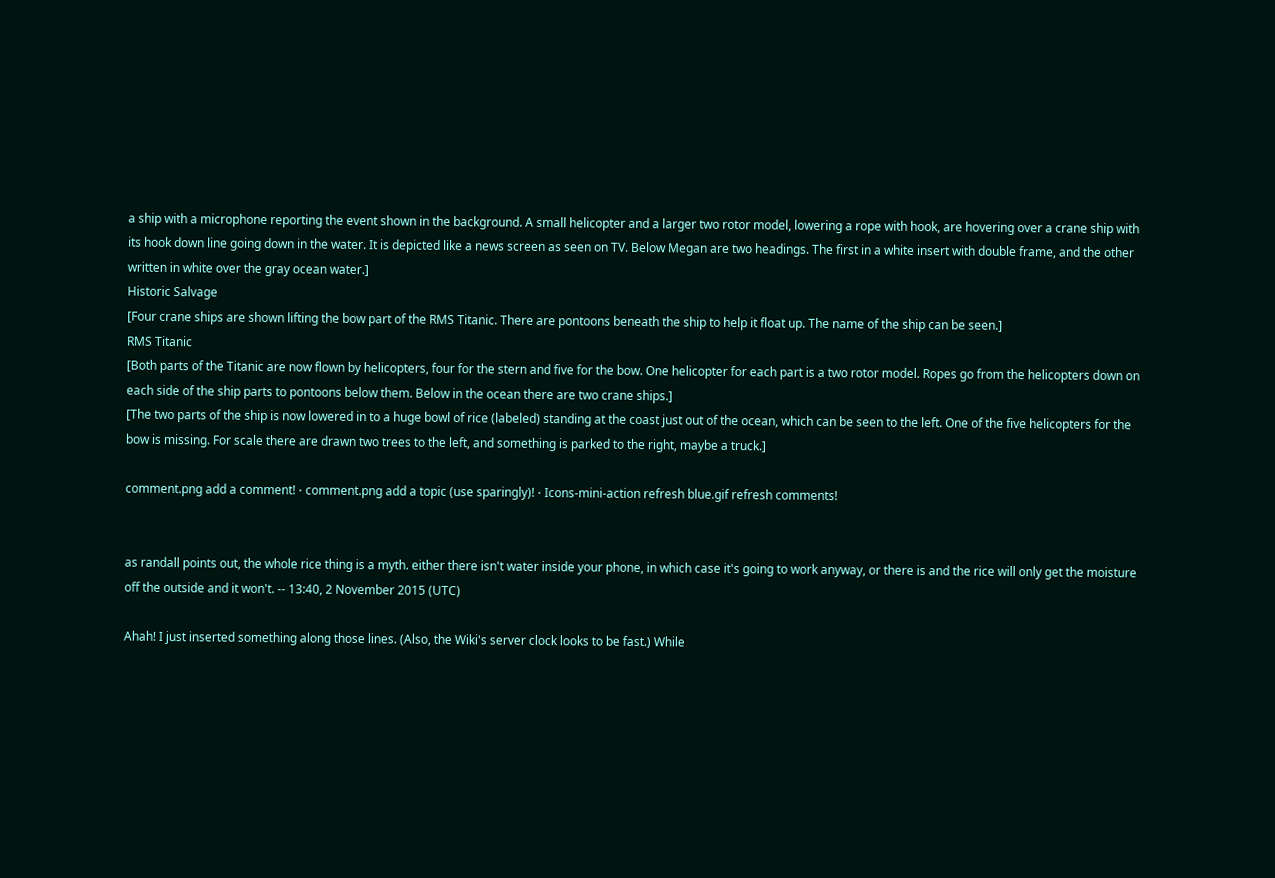a ship with a microphone reporting the event shown in the background. A small helicopter and a larger two rotor model, lowering a rope with hook, are hovering over a crane ship with its hook down line going down in the water. It is depicted like a news screen as seen on TV. Below Megan are two headings. The first in a white insert with double frame, and the other written in white over the gray ocean water.]
Historic Salvage
[Four crane ships are shown lifting the bow part of the RMS Titanic. There are pontoons beneath the ship to help it float up. The name of the ship can be seen.]
RMS Titanic
[Both parts of the Titanic are now flown by helicopters, four for the stern and five for the bow. One helicopter for each part is a two rotor model. Ropes go from the helicopters down on each side of the ship parts to pontoons below them. Below in the ocean there are two crane ships.]
[The two parts of the ship is now lowered in to a huge bowl of rice (labeled) standing at the coast just out of the ocean, which can be seen to the left. One of the five helicopters for the bow is missing. For scale there are drawn two trees to the left, and something is parked to the right, maybe a truck.]

comment.png add a comment! ⋅ comment.png add a topic (use sparingly)! ⋅ Icons-mini-action refresh blue.gif refresh comments!


as randall points out, the whole rice thing is a myth. either there isn't water inside your phone, in which case it's going to work anyway, or there is and the rice will only get the moisture off the outside and it won't. -- 13:40, 2 November 2015 (UTC)

Ahah! I just inserted something along those lines. (Also, the Wiki's server clock looks to be fast.) While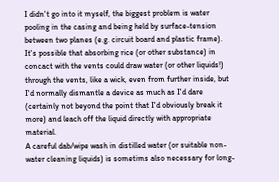I didn't go into it myself, the biggest problem is water pooling in the casing and being held by surface-tension between two planes (e.g. circuit board and plastic frame). It's possible that absorbing rice (or other substance) in concact with the vents could draw water (or other liquids!) through the vents, like a wick, even from further inside, but I'd normally dismantle a device as much as I'd dare (certainly not beyond the point that I'd obviously break it more) and leach off the liquid directly with appropriate material.
A careful dab/wipe wash in distilled water (or suitable non-water cleaning liquids) is sometims also necessary for long-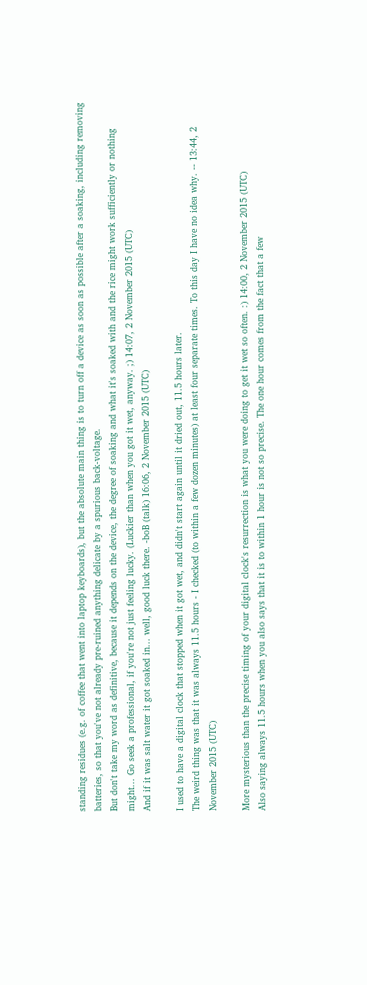standing residues (e.g. of coffee that went into laptop keyboards), but the absolute main thing is to turn off a device as soon as possible after a soaking, including removing batteries, so that you've not already pre-ruined anything delicate by a spurious back-voltage.
But don't take my word as definitive, because it depends on the device, the degree of soaking and what it's soaked with and the rice might work sufficiently or nothing might... Go seek a professional, if you're not just feeling lucky. (Luckier than when you got it wet, anyway. ;) 14:07, 2 November 2015 (UTC)
And if it was salt water it got soaked in... well, good luck there. -boB (talk) 16:06, 2 November 2015 (UTC)

I used to have a digital clock that stopped when it got wet, and didn't start again until it dried out, 11.5 hours later.
The weird thing was that it was always 11.5 hours - I checked (to within a few dozen minutes) at least four separate times. To this day I have no idea why. -- 13:44, 2 November 2015 (UTC)

More mysterious than the precise timing of your digital clock's resurrection is what you were doing to get it wet so often. :) 14:00, 2 November 2015 (UTC)
Also saying always 11.5 hours when you also says that it is to within 1 hour is not so precise. The one hour comes from the fact that a few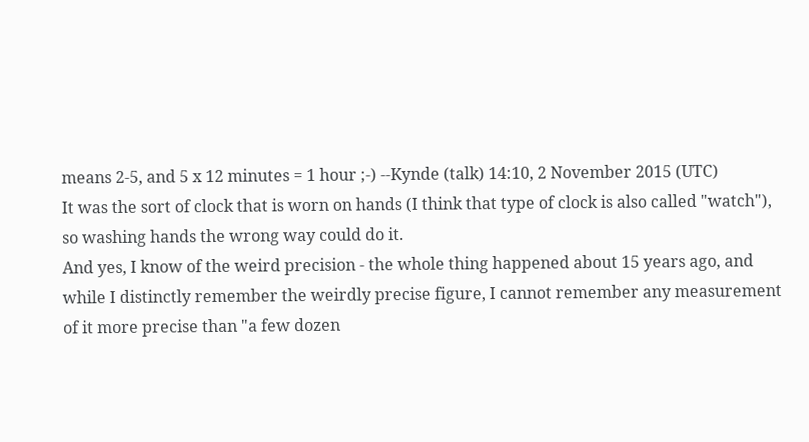means 2-5, and 5 x 12 minutes = 1 hour ;-) --Kynde (talk) 14:10, 2 November 2015 (UTC)
It was the sort of clock that is worn on hands (I think that type of clock is also called "watch"), so washing hands the wrong way could do it.
And yes, I know of the weird precision - the whole thing happened about 15 years ago, and while I distinctly remember the weirdly precise figure, I cannot remember any measurement of it more precise than "a few dozen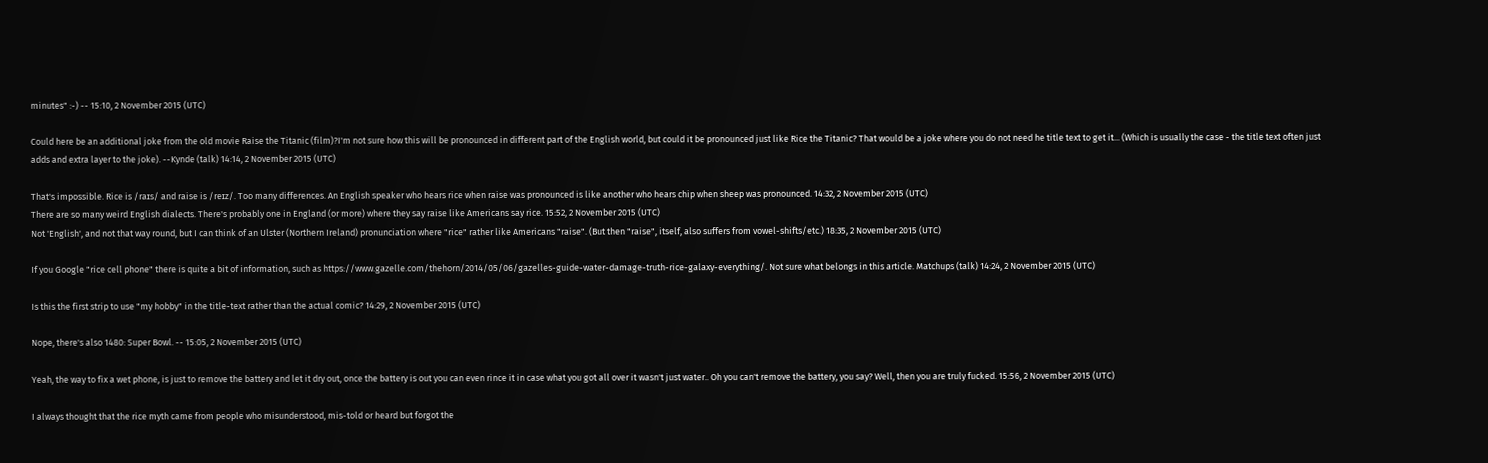minutes" :-) -- 15:10, 2 November 2015 (UTC)

Could here be an additional joke from the old movie Raise the Titanic (film)?I'm not sure how this will be pronounced in different part of the English world, but could it be pronounced just like Rice the Titanic? That would be a joke where you do not need he title text to get it... (Which is usually the case - the title text often just adds and extra layer to the joke). --Kynde (talk) 14:14, 2 November 2015 (UTC)

That's impossible. Rice is /raɪs/ and raise is /reɪz/. Too many differences. An English speaker who hears rice when raise was pronounced is like another who hears chip when sheep was pronounced. 14:32, 2 November 2015 (UTC)
There are so many weird English dialects. There's probably one in England (or more) where they say raise like Americans say rice. 15:52, 2 November 2015 (UTC)
Not 'English', and not that way round, but I can think of an Ulster (Northern Ireland) pronunciation where "rice" rather like Americans "raise". (But then "raise", itself, also suffers from vowel-shifts/etc.) 18:35, 2 November 2015 (UTC)

If you Google "rice cell phone" there is quite a bit of information, such as https://www.gazelle.com/thehorn/2014/05/06/gazelles-guide-water-damage-truth-rice-galaxy-everything/. Not sure what belongs in this article. Matchups (talk) 14:24, 2 November 2015 (UTC)

Is this the first strip to use "my hobby" in the title-text rather than the actual comic? 14:29, 2 November 2015 (UTC)

Nope, there's also 1480: Super Bowl. -- 15:05, 2 November 2015 (UTC)

Yeah, the way to fix a wet phone, is just to remove the battery and let it dry out, once the battery is out you can even rince it in case what you got all over it wasn't just water.. Oh you can't remove the battery, you say? Well, then you are truly fucked. 15:56, 2 November 2015 (UTC)

I always thought that the rice myth came from people who misunderstood, mis-told or heard but forgot the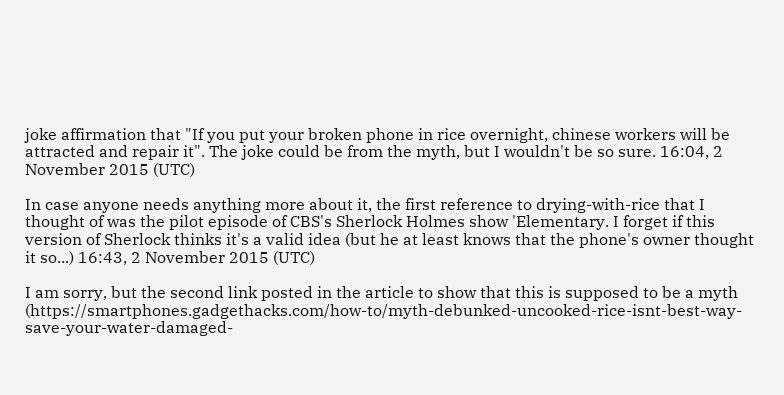joke affirmation that "If you put your broken phone in rice overnight, chinese workers will be attracted and repair it". The joke could be from the myth, but I wouldn't be so sure. 16:04, 2 November 2015 (UTC)

In case anyone needs anything more about it, the first reference to drying-with-rice that I thought of was the pilot episode of CBS's Sherlock Holmes show 'Elementary. I forget if this version of Sherlock thinks it's a valid idea (but he at least knows that the phone's owner thought it so...) 16:43, 2 November 2015 (UTC)

I am sorry, but the second link posted in the article to show that this is supposed to be a myth (https://smartphones.gadgethacks.com/how-to/myth-debunked-uncooked-rice-isnt-best-way-save-your-water-damaged-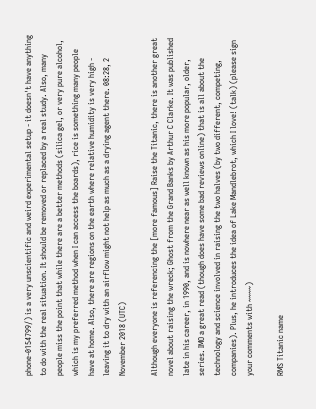phone-0154799/) is a very unscientific and weird experimental setup - it doesn't have anything to do with the real situation. It should be removed or replaced by a real study. Also, many people miss the point that while there are a better methods (silica gel, or very pure alcohol, which is my preferred method when I can access the boards), rice is something many people have at home. Also, there are regions on the earth where relative humidity is very high - leaving it to dry with an airflow might not help as much as a drying agent there. 08:28, 2 November 2018 (UTC)

Although everyone is referencing the [more famous] Raise the Titanic, there is another great novel about raising the wreck; Ghost from the Grand Banks by Arthur C Clarke. It was published late in his career, in 1990, and is nowhere near as well known as his more popular, older, series. IMO a great read (though does have some bad reviews online) that is all about the technology and science involved in raising the two halves (by two different, competing, companies). Plus, he introduces the idea of Lake Mandlebrot, which I love! (talk) (please sign your comments with ~~~~)

RMS Titanic name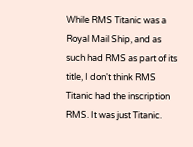While RMS Titanic was a Royal Mail Ship, and as such had RMS as part of its title, I don't think RMS Titanic had the inscription RMS. It was just Titanic.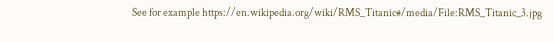See for example https://en.wikipedia.org/wiki/RMS_Titanic#/media/File:RMS_Titanic_3.jpg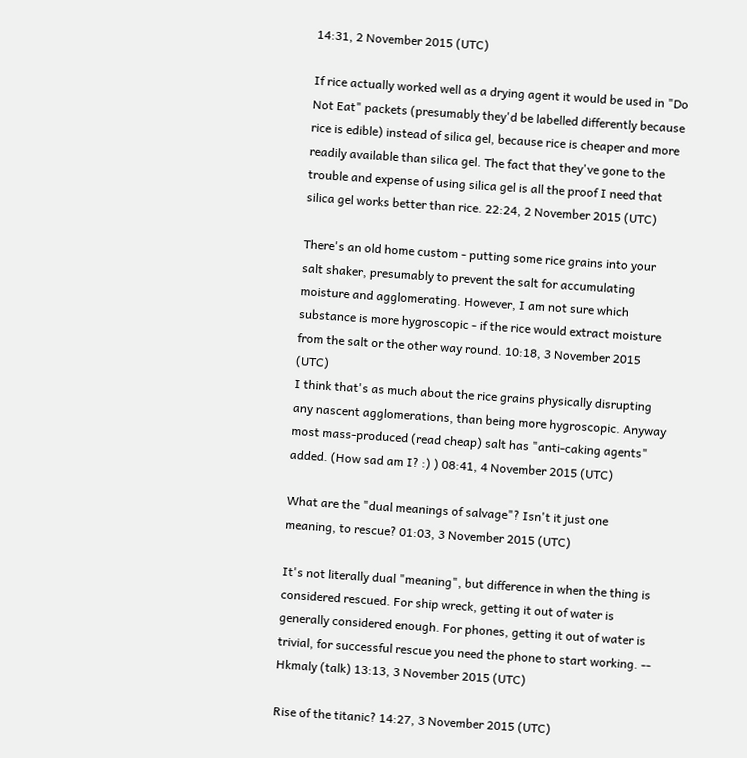14:31, 2 November 2015 (UTC)

If rice actually worked well as a drying agent it would be used in "Do Not Eat" packets (presumably they'd be labelled differently because rice is edible) instead of silica gel, because rice is cheaper and more readily available than silica gel. The fact that they've gone to the trouble and expense of using silica gel is all the proof I need that silica gel works better than rice. 22:24, 2 November 2015 (UTC)

There's an old home custom - putting some rice grains into your salt shaker, presumably to prevent the salt for accumulating moisture and agglomerating. However, I am not sure which substance is more hygroscopic - if the rice would extract moisture from the salt or the other way round. 10:18, 3 November 2015 (UTC)
I think that's as much about the rice grains physically disrupting any nascent agglomerations, than being more hygroscopic. Anyway most mass-produced (read cheap) salt has "anti-caking agents" added. (How sad am I? :) ) 08:41, 4 November 2015 (UTC)

What are the "dual meanings of salvage"? Isn't it just one meaning, to rescue? 01:03, 3 November 2015 (UTC)

It's not literally dual "meaning", but difference in when the thing is considered rescued. For ship wreck, getting it out of water is generally considered enough. For phones, getting it out of water is trivial, for successful rescue you need the phone to start working. -- Hkmaly (talk) 13:13, 3 November 2015 (UTC)

Rise of the titanic? 14:27, 3 November 2015 (UTC)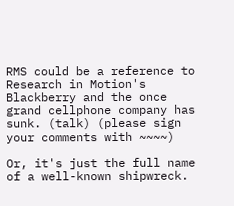RMS could be a reference to Research in Motion's Blackberry and the once grand cellphone company has sunk. (talk) (please sign your comments with ~~~~)

Or, it's just the full name of a well-known shipwreck.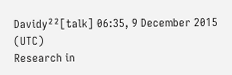Davidy²²[talk] 06:35, 9 December 2015 (UTC)
Research in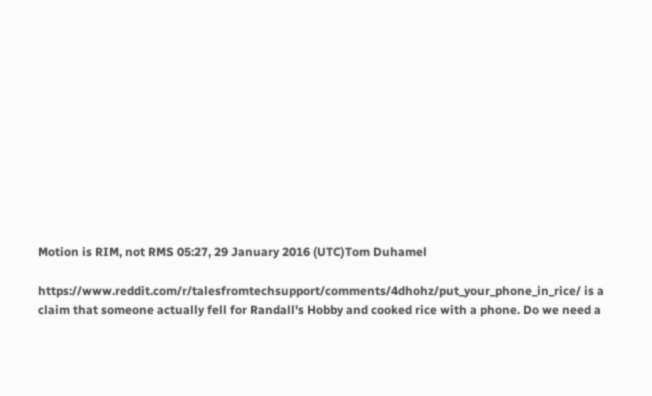Motion is RIM, not RMS 05:27, 29 January 2016 (UTC)Tom Duhamel

https://www.reddit.com/r/talesfromtechsupport/comments/4dhohz/put_your_phone_in_rice/ is a claim that someone actually fell for Randall's Hobby and cooked rice with a phone. Do we need a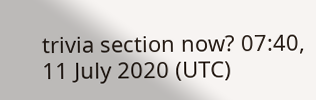trivia section now? 07:40, 11 July 2020 (UTC)